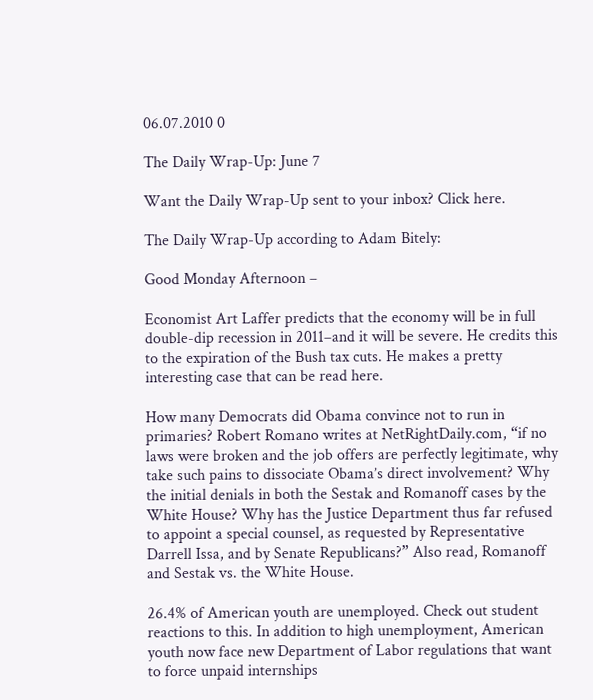06.07.2010 0

The Daily Wrap-Up: June 7

Want the Daily Wrap-Up sent to your inbox? Click here.

The Daily Wrap-Up according to Adam Bitely:

Good Monday Afternoon –

Economist Art Laffer predicts that the economy will be in full double-dip recession in 2011–and it will be severe. He credits this to the expiration of the Bush tax cuts. He makes a pretty interesting case that can be read here.

How many Democrats did Obama convince not to run in primaries? Robert Romano writes at NetRightDaily.com, “if no laws were broken and the job offers are perfectly legitimate, why take such pains to dissociate Obama’s direct involvement? Why the initial denials in both the Sestak and Romanoff cases by the White House? Why has the Justice Department thus far refused to appoint a special counsel, as requested by Representative Darrell Issa, and by Senate Republicans?” Also read, Romanoff and Sestak vs. the White House.

26.4% of American youth are unemployed. Check out student reactions to this. In addition to high unemployment, American youth now face new Department of Labor regulations that want to force unpaid internships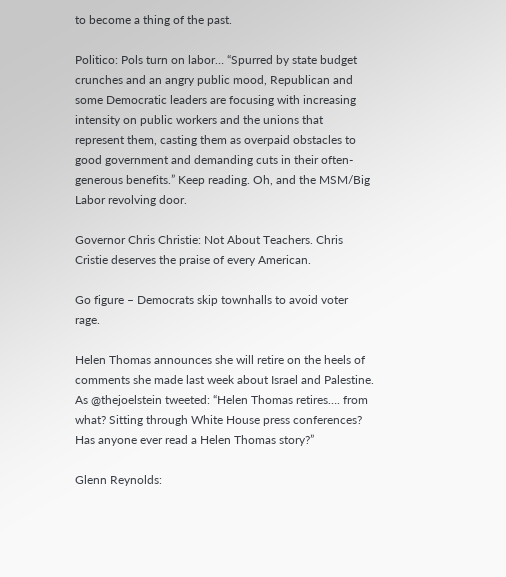to become a thing of the past.

Politico: Pols turn on labor… “Spurred by state budget crunches and an angry public mood, Republican and some Democratic leaders are focusing with increasing intensity on public workers and the unions that represent them, casting them as overpaid obstacles to good government and demanding cuts in their often-generous benefits.” Keep reading. Oh, and the MSM/Big Labor revolving door.

Governor Chris Christie: Not About Teachers. Chris Cristie deserves the praise of every American.

Go figure – Democrats skip townhalls to avoid voter rage.

Helen Thomas announces she will retire on the heels of comments she made last week about Israel and Palestine. As @thejoelstein tweeted: “Helen Thomas retires…. from what? Sitting through White House press conferences? Has anyone ever read a Helen Thomas story?”

Glenn Reynolds: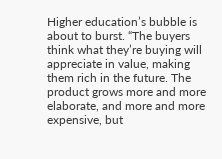Higher education’s bubble is about to burst. “The buyers think what they’re buying will appreciate in value, making them rich in the future. The product grows more and more elaborate, and more and more expensive, but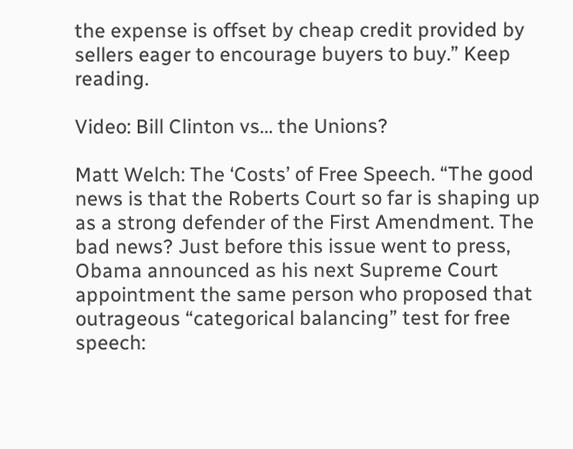the expense is offset by cheap credit provided by sellers eager to encourage buyers to buy.” Keep reading.

Video: Bill Clinton vs… the Unions?

Matt Welch: The ‘Costs’ of Free Speech. “The good news is that the Roberts Court so far is shaping up as a strong defender of the First Amendment. The bad news? Just before this issue went to press, Obama announced as his next Supreme Court appointment the same person who proposed that outrageous “categorical balancing” test for free speech: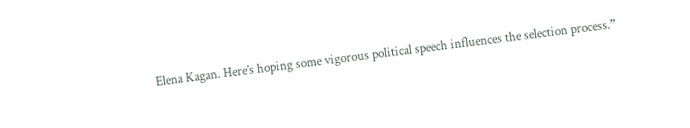Elena Kagan. Here’s hoping some vigorous political speech influences the selection process.”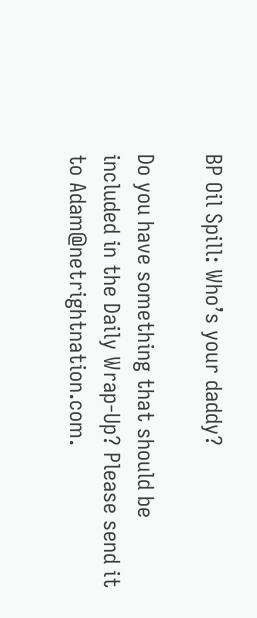BP Oil Spill: Who’s your daddy?

Do you have something that should be included in the Daily Wrap-Up? Please send it to Adam@netrightnation.com.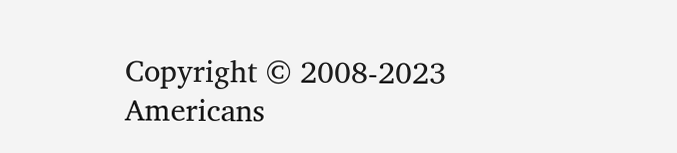Copyright © 2008-2023 Americans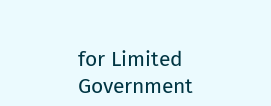for Limited Government